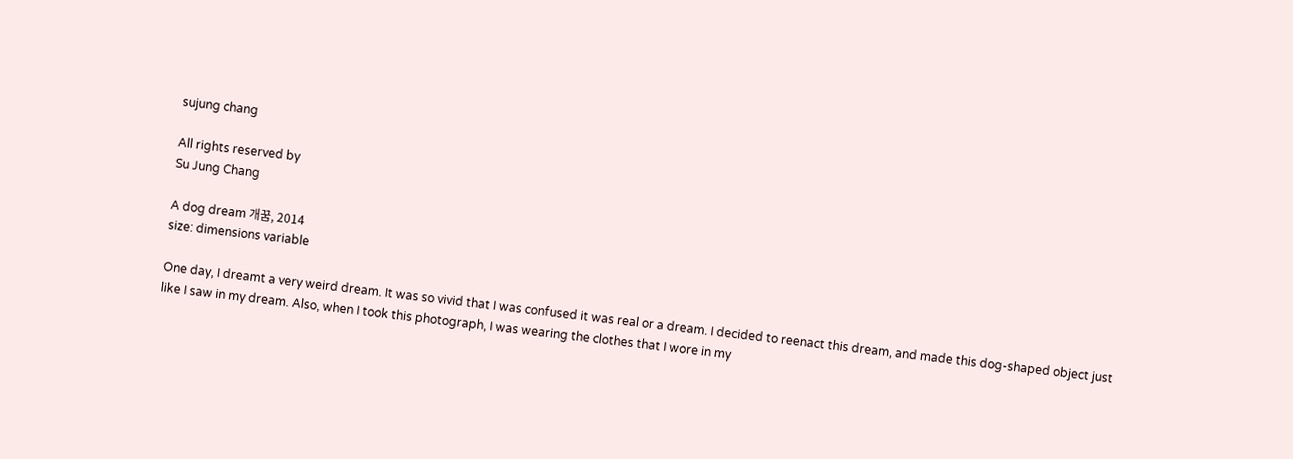sujung chang

All rights reserved by
Su Jung Chang

A dog dream 개꿈, 2014
size: dimensions variable

One day, I dreamt a very weird dream. It was so vivid that I was confused it was real or a dream. I decided to reenact this dream, and made this dog-shaped object just like I saw in my dream. Also, when I took this photograph, I was wearing the clothes that I wore in my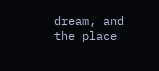dream, and the place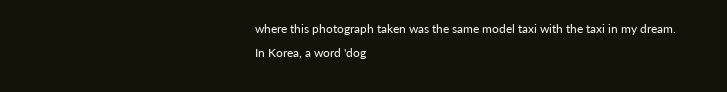where this photograph taken was the same model taxi with the taxi in my dream.
In Korea, a word 'dog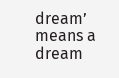dream’ means a dream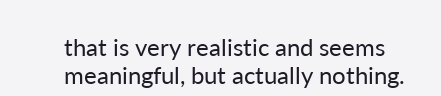that is very realistic and seems meaningful, but actually nothing.